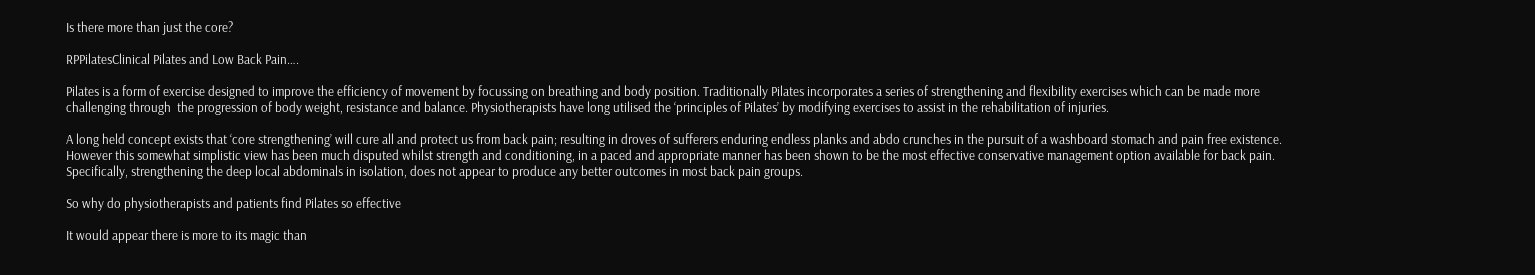Is there more than just the core?

RPPilatesClinical Pilates and Low Back Pain….

Pilates is a form of exercise designed to improve the efficiency of movement by focussing on breathing and body position. Traditionally Pilates incorporates a series of strengthening and flexibility exercises which can be made more challenging through  the progression of body weight, resistance and balance. Physiotherapists have long utilised the ‘principles of Pilates’ by modifying exercises to assist in the rehabilitation of injuries.

A long held concept exists that ‘core strengthening’ will cure all and protect us from back pain; resulting in droves of sufferers enduring endless planks and abdo crunches in the pursuit of a washboard stomach and pain free existence. However this somewhat simplistic view has been much disputed whilst strength and conditioning, in a paced and appropriate manner has been shown to be the most effective conservative management option available for back pain. Specifically, strengthening the deep local abdominals in isolation, does not appear to produce any better outcomes in most back pain groups.

So why do physiotherapists and patients find Pilates so effective

It would appear there is more to its magic than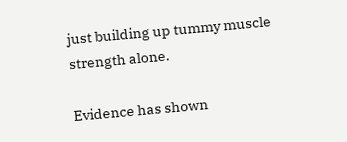just building up tummy muscle strength alone.

Evidence has shown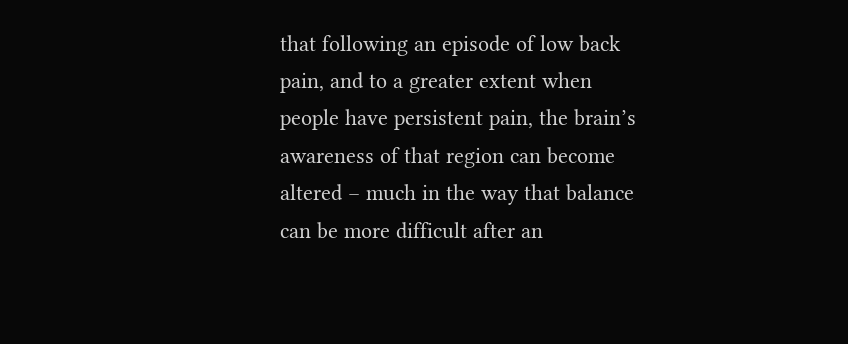that following an episode of low back pain, and to a greater extent when people have persistent pain, the brain’s awareness of that region can become altered – much in the way that balance can be more difficult after an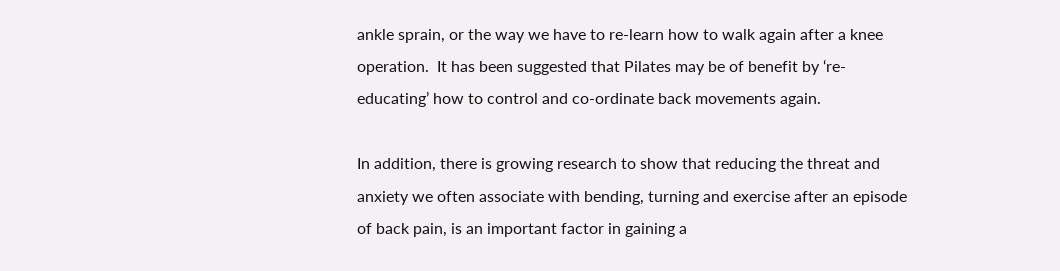ankle sprain, or the way we have to re-learn how to walk again after a knee operation.  It has been suggested that Pilates may be of benefit by ‘re-educating’ how to control and co-ordinate back movements again.

In addition, there is growing research to show that reducing the threat and anxiety we often associate with bending, turning and exercise after an episode of back pain, is an important factor in gaining a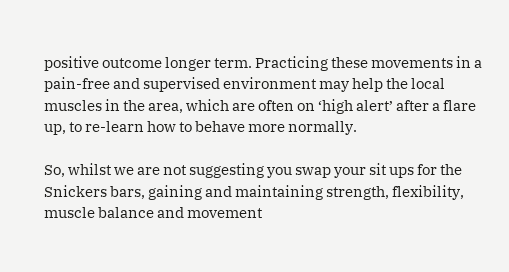positive outcome longer term. Practicing these movements in a pain-free and supervised environment may help the local muscles in the area, which are often on ‘high alert’ after a flare up, to re-learn how to behave more normally.

So, whilst we are not suggesting you swap your sit ups for the Snickers bars, gaining and maintaining strength, flexibility, muscle balance and movement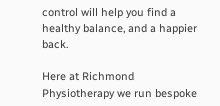control will help you find a healthy balance, and a happier back.

Here at Richmond Physiotherapy we run bespoke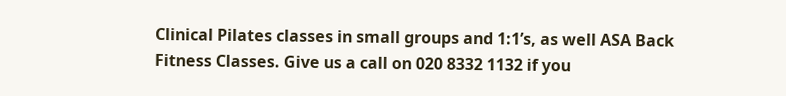Clinical Pilates classes in small groups and 1:1’s, as well ASA Back Fitness Classes. Give us a call on 020 8332 1132 if you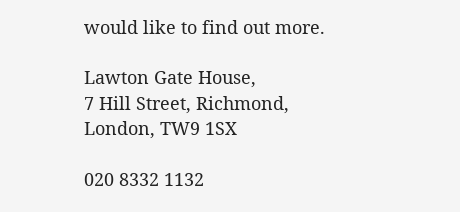would like to find out more.

Lawton Gate House,
7 Hill Street, Richmond,
London, TW9 1SX

020 8332 1132